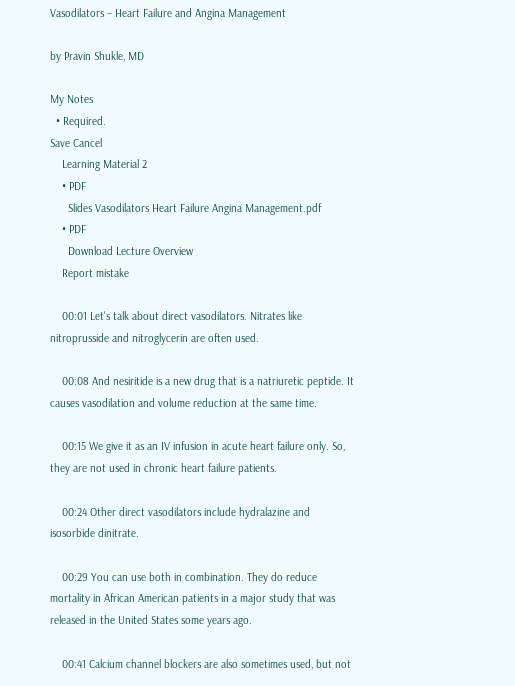Vasodilators – Heart Failure and Angina Management

by Pravin Shukle, MD

My Notes
  • Required.
Save Cancel
    Learning Material 2
    • PDF
      Slides Vasodilators Heart Failure Angina Management.pdf
    • PDF
      Download Lecture Overview
    Report mistake

    00:01 Let's talk about direct vasodilators. Nitrates like nitroprusside and nitroglycerin are often used.

    00:08 And nesiritide is a new drug that is a natriuretic peptide. It causes vasodilation and volume reduction at the same time.

    00:15 We give it as an IV infusion in acute heart failure only. So, they are not used in chronic heart failure patients.

    00:24 Other direct vasodilators include hydralazine and isosorbide dinitrate.

    00:29 You can use both in combination. They do reduce mortality in African American patients in a major study that was released in the United States some years ago.

    00:41 Calcium channel blockers are also sometimes used, but not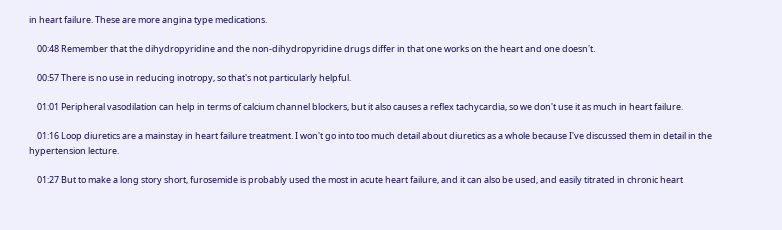in heart failure. These are more angina type medications.

    00:48 Remember that the dihydropyridine and the non-dihydropyridine drugs differ in that one works on the heart and one doesn't.

    00:57 There is no use in reducing inotropy, so that's not particularly helpful.

    01:01 Peripheral vasodilation can help in terms of calcium channel blockers, but it also causes a reflex tachycardia, so we don't use it as much in heart failure.

    01:16 Loop diuretics are a mainstay in heart failure treatment. I won't go into too much detail about diuretics as a whole because I've discussed them in detail in the hypertension lecture.

    01:27 But to make a long story short, furosemide is probably used the most in acute heart failure, and it can also be used, and easily titrated in chronic heart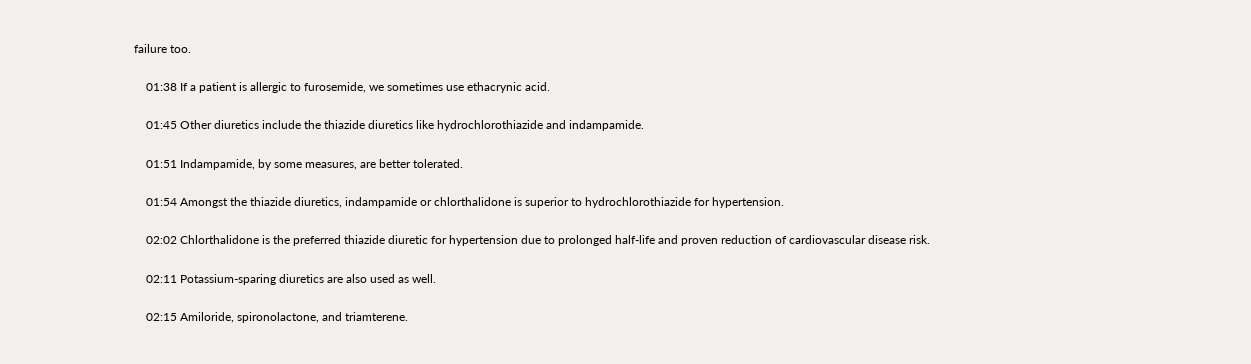failure too.

    01:38 If a patient is allergic to furosemide, we sometimes use ethacrynic acid.

    01:45 Other diuretics include the thiazide diuretics like hydrochlorothiazide and indampamide.

    01:51 Indampamide, by some measures, are better tolerated.

    01:54 Amongst the thiazide diuretics, indampamide or chlorthalidone is superior to hydrochlorothiazide for hypertension.

    02:02 Chlorthalidone is the preferred thiazide diuretic for hypertension due to prolonged half-life and proven reduction of cardiovascular disease risk.

    02:11 Potassium-sparing diuretics are also used as well.

    02:15 Amiloride, spironolactone, and triamterene.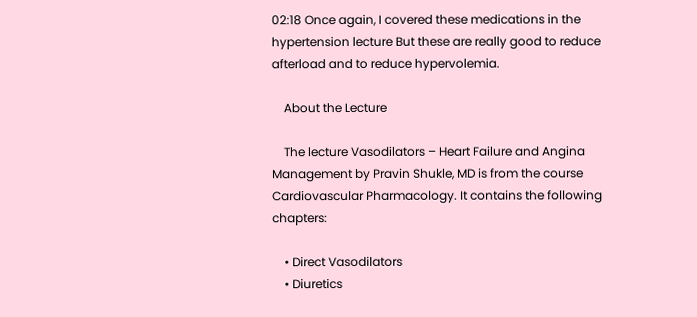02:18 Once again, I covered these medications in the hypertension lecture But these are really good to reduce afterload and to reduce hypervolemia.

    About the Lecture

    The lecture Vasodilators – Heart Failure and Angina Management by Pravin Shukle, MD is from the course Cardiovascular Pharmacology. It contains the following chapters:

    • Direct Vasodilators
    • Diuretics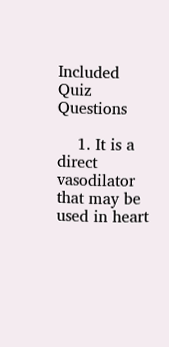Included Quiz Questions

    1. It is a direct vasodilator that may be used in heart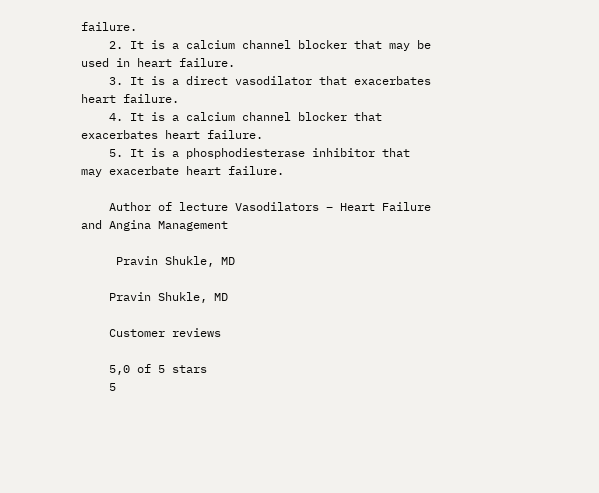failure.
    2. It is a calcium channel blocker that may be used in heart failure.
    3. It is a direct vasodilator that exacerbates heart failure.
    4. It is a calcium channel blocker that exacerbates heart failure.
    5. It is a phosphodiesterase inhibitor that may exacerbate heart failure.

    Author of lecture Vasodilators – Heart Failure and Angina Management

     Pravin Shukle, MD

    Pravin Shukle, MD

    Customer reviews

    5,0 of 5 stars
    5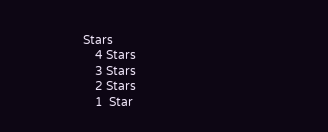Stars
    4 Stars
    3 Stars
    2 Stars
    1  Star